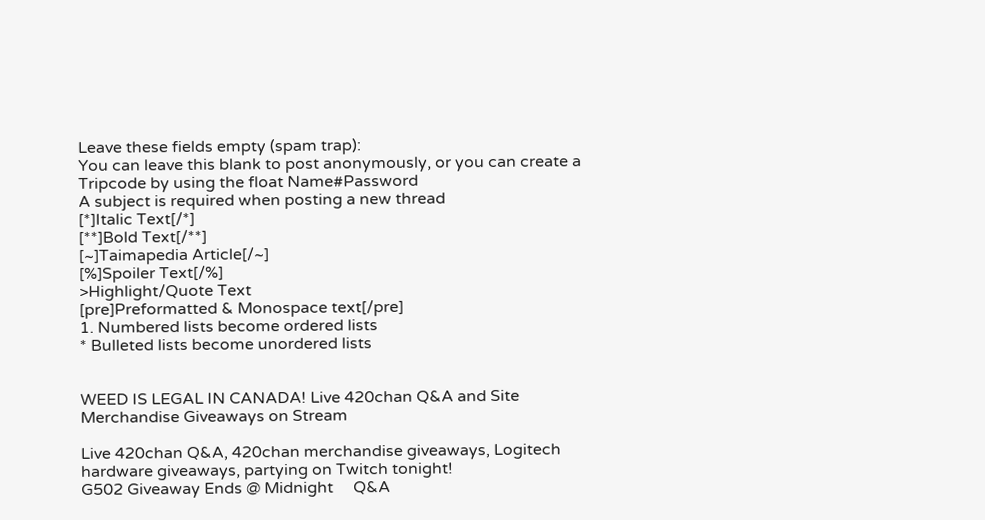Leave these fields empty (spam trap):
You can leave this blank to post anonymously, or you can create a Tripcode by using the float Name#Password
A subject is required when posting a new thread
[*]Italic Text[/*]
[**]Bold Text[/**]
[~]Taimapedia Article[/~]
[%]Spoiler Text[/%]
>Highlight/Quote Text
[pre]Preformatted & Monospace text[/pre]
1. Numbered lists become ordered lists
* Bulleted lists become unordered lists


WEED IS LEGAL IN CANADA! Live 420chan Q&A and Site Merchandise Giveaways on Stream

Live 420chan Q&A, 420chan merchandise giveaways, Logitech hardware giveaways, partying on Twitch tonight!
G502 Giveaway Ends @ Midnight     Q&A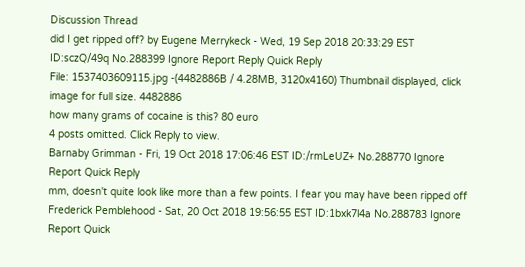Discussion Thread
did I get ripped off? by Eugene Merrykeck - Wed, 19 Sep 2018 20:33:29 EST ID:sczQ/49q No.288399 Ignore Report Reply Quick Reply
File: 1537403609115.jpg -(4482886B / 4.28MB, 3120x4160) Thumbnail displayed, click image for full size. 4482886
how many grams of cocaine is this? 80 euro
4 posts omitted. Click Reply to view.
Barnaby Grimman - Fri, 19 Oct 2018 17:06:46 EST ID:/rmLeUZ+ No.288770 Ignore Report Quick Reply
mm, doesn't quite look like more than a few points. I fear you may have been ripped off
Frederick Pemblehood - Sat, 20 Oct 2018 19:56:55 EST ID:1bxk7l4a No.288783 Ignore Report Quick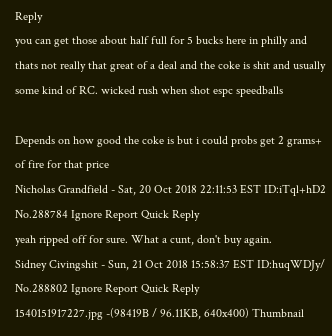Reply
you can get those about half full for 5 bucks here in philly and thats not really that great of a deal and the coke is shit and usually some kind of RC. wicked rush when shot espc speedballs

Depends on how good the coke is but i could probs get 2 grams+ of fire for that price
Nicholas Grandfield - Sat, 20 Oct 2018 22:11:53 EST ID:iTql+hD2 No.288784 Ignore Report Quick Reply
yeah ripped off for sure. What a cunt, don't buy again.
Sidney Civingshit - Sun, 21 Oct 2018 15:58:37 EST ID:huqWDJy/ No.288802 Ignore Report Quick Reply
1540151917227.jpg -(98419B / 96.11KB, 640x400) Thumbnail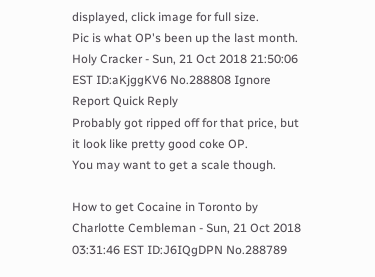displayed, click image for full size.
Pic is what OP's been up the last month.
Holy Cracker - Sun, 21 Oct 2018 21:50:06 EST ID:aKjggKV6 No.288808 Ignore Report Quick Reply
Probably got ripped off for that price, but it look like pretty good coke OP.
You may want to get a scale though.

How to get Cocaine in Toronto by Charlotte Cembleman - Sun, 21 Oct 2018 03:31:46 EST ID:J6IQgDPN No.288789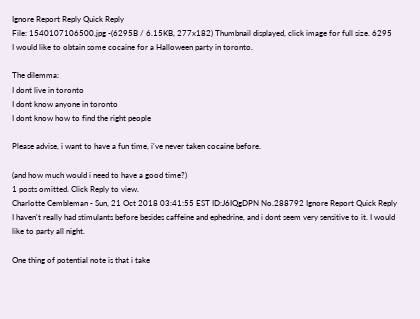Ignore Report Reply Quick Reply
File: 1540107106500.jpg -(6295B / 6.15KB, 277x182) Thumbnail displayed, click image for full size. 6295
I would like to obtain some cocaine for a Halloween party in toronto.

The dilemma:
I dont live in toronto
I dont know anyone in toronto
I dont know how to find the right people

Please advise, i want to have a fun time, i've never taken cocaine before.

(and how much would i need to have a good time?)
1 posts omitted. Click Reply to view.
Charlotte Cembleman - Sun, 21 Oct 2018 03:41:55 EST ID:J6IQgDPN No.288792 Ignore Report Quick Reply
I haven't really had stimulants before besides caffeine and ephedrine, and i dont seem very sensitive to it. I would like to party all night.

One thing of potential note is that i take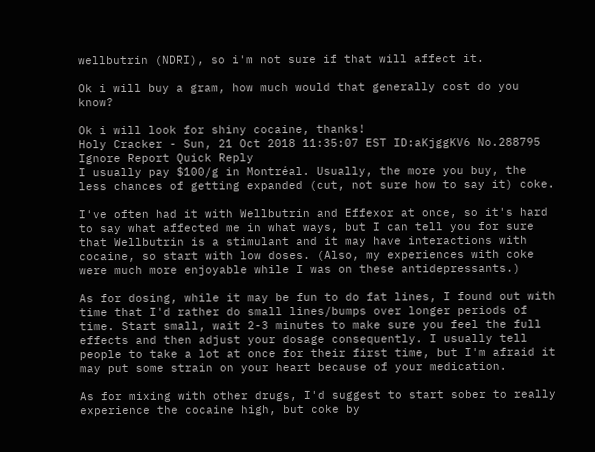wellbutrin (NDRI), so i'm not sure if that will affect it.

Ok i will buy a gram, how much would that generally cost do you know?

Ok i will look for shiny cocaine, thanks!
Holy Cracker - Sun, 21 Oct 2018 11:35:07 EST ID:aKjggKV6 No.288795 Ignore Report Quick Reply
I usually pay $100/g in Montréal. Usually, the more you buy, the less chances of getting expanded (cut, not sure how to say it) coke.

I've often had it with Wellbutrin and Effexor at once, so it's hard to say what affected me in what ways, but I can tell you for sure that Wellbutrin is a stimulant and it may have interactions with cocaine, so start with low doses. (Also, my experiences with coke were much more enjoyable while I was on these antidepressants.)

As for dosing, while it may be fun to do fat lines, I found out with time that I'd rather do small lines/bumps over longer periods of time. Start small, wait 2-3 minutes to make sure you feel the full effects and then adjust your dosage consequently. I usually tell people to take a lot at once for their first time, but I'm afraid it may put some strain on your heart because of your medication.

As for mixing with other drugs, I'd suggest to start sober to really experience the cocaine high, but coke by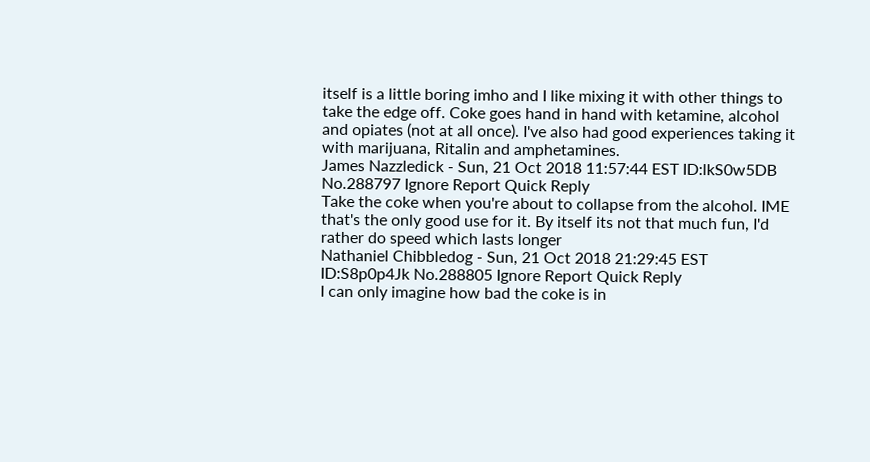itself is a little boring imho and I like mixing it with other things to take the edge off. Coke goes hand in hand with ketamine, alcohol and opiates (not at all once). I've also had good experiences taking it with marijuana, Ritalin and amphetamines.
James Nazzledick - Sun, 21 Oct 2018 11:57:44 EST ID:lkS0w5DB No.288797 Ignore Report Quick Reply
Take the coke when you're about to collapse from the alcohol. IME that's the only good use for it. By itself its not that much fun, I'd rather do speed which lasts longer
Nathaniel Chibbledog - Sun, 21 Oct 2018 21:29:45 EST ID:S8p0p4Jk No.288805 Ignore Report Quick Reply
I can only imagine how bad the coke is in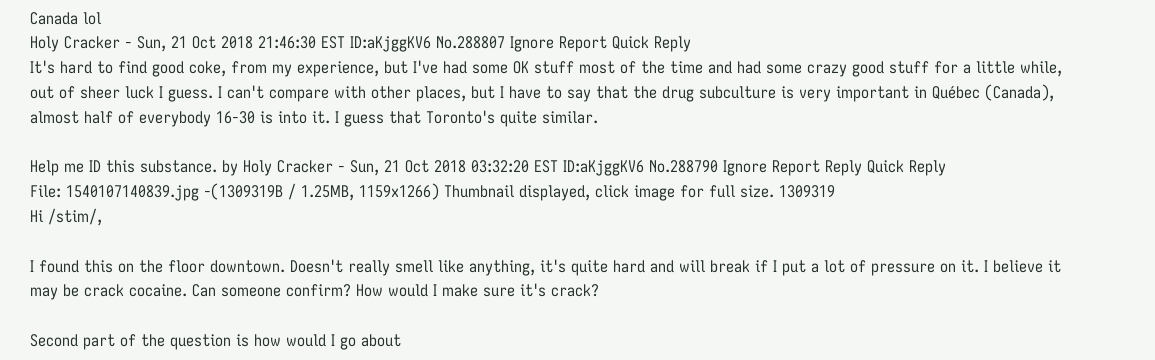Canada lol
Holy Cracker - Sun, 21 Oct 2018 21:46:30 EST ID:aKjggKV6 No.288807 Ignore Report Quick Reply
It's hard to find good coke, from my experience, but I've had some OK stuff most of the time and had some crazy good stuff for a little while, out of sheer luck I guess. I can't compare with other places, but I have to say that the drug subculture is very important in Québec (Canada), almost half of everybody 16-30 is into it. I guess that Toronto's quite similar.

Help me ID this substance. by Holy Cracker - Sun, 21 Oct 2018 03:32:20 EST ID:aKjggKV6 No.288790 Ignore Report Reply Quick Reply
File: 1540107140839.jpg -(1309319B / 1.25MB, 1159x1266) Thumbnail displayed, click image for full size. 1309319
Hi /stim/,

I found this on the floor downtown. Doesn't really smell like anything, it's quite hard and will break if I put a lot of pressure on it. I believe it may be crack cocaine. Can someone confirm? How would I make sure it's crack?

Second part of the question is how would I go about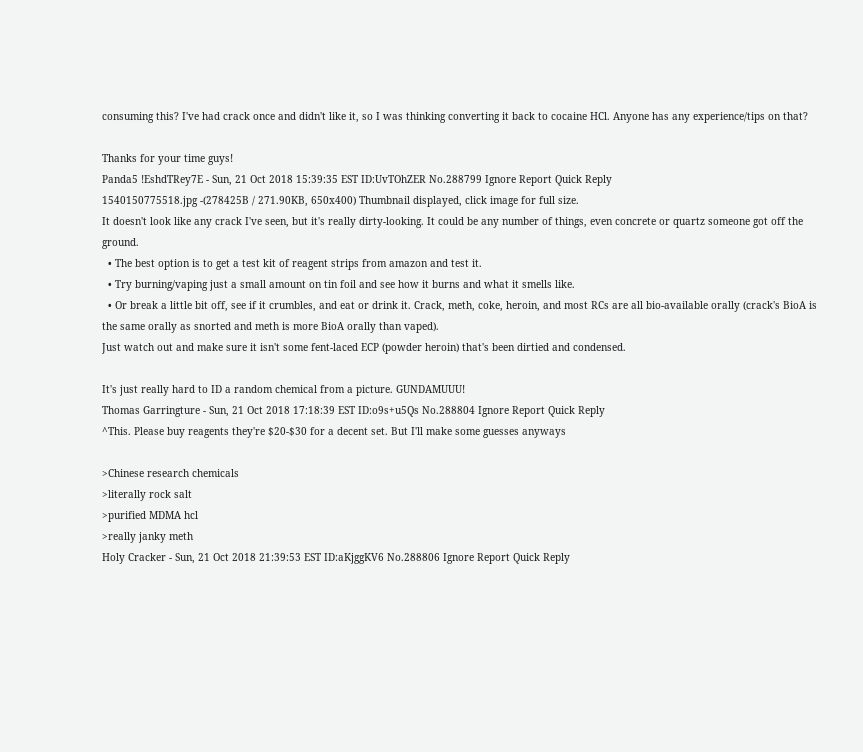consuming this? I've had crack once and didn't like it, so I was thinking converting it back to cocaine HCl. Anyone has any experience/tips on that?

Thanks for your time guys!
Panda5 !EshdTRey7E - Sun, 21 Oct 2018 15:39:35 EST ID:UvTOhZER No.288799 Ignore Report Quick Reply
1540150775518.jpg -(278425B / 271.90KB, 650x400) Thumbnail displayed, click image for full size.
It doesn't look like any crack I've seen, but it's really dirty-looking. It could be any number of things, even concrete or quartz someone got off the ground.
  • The best option is to get a test kit of reagent strips from amazon and test it.
  • Try burning/vaping just a small amount on tin foil and see how it burns and what it smells like.
  • Or break a little bit off, see if it crumbles, and eat or drink it. Crack, meth, coke, heroin, and most RCs are all bio-available orally (crack's BioA is the same orally as snorted and meth is more BioA orally than vaped).
Just watch out and make sure it isn't some fent-laced ECP (powder heroin) that's been dirtied and condensed.

It's just really hard to ID a random chemical from a picture. GUNDAMUUU!
Thomas Garringture - Sun, 21 Oct 2018 17:18:39 EST ID:o9s+u5Qs No.288804 Ignore Report Quick Reply
^This. Please buy reagents they're $20-$30 for a decent set. But I'll make some guesses anyways

>Chinese research chemicals
>literally rock salt
>purified MDMA hcl
>really janky meth
Holy Cracker - Sun, 21 Oct 2018 21:39:53 EST ID:aKjggKV6 No.288806 Ignore Report Quick Reply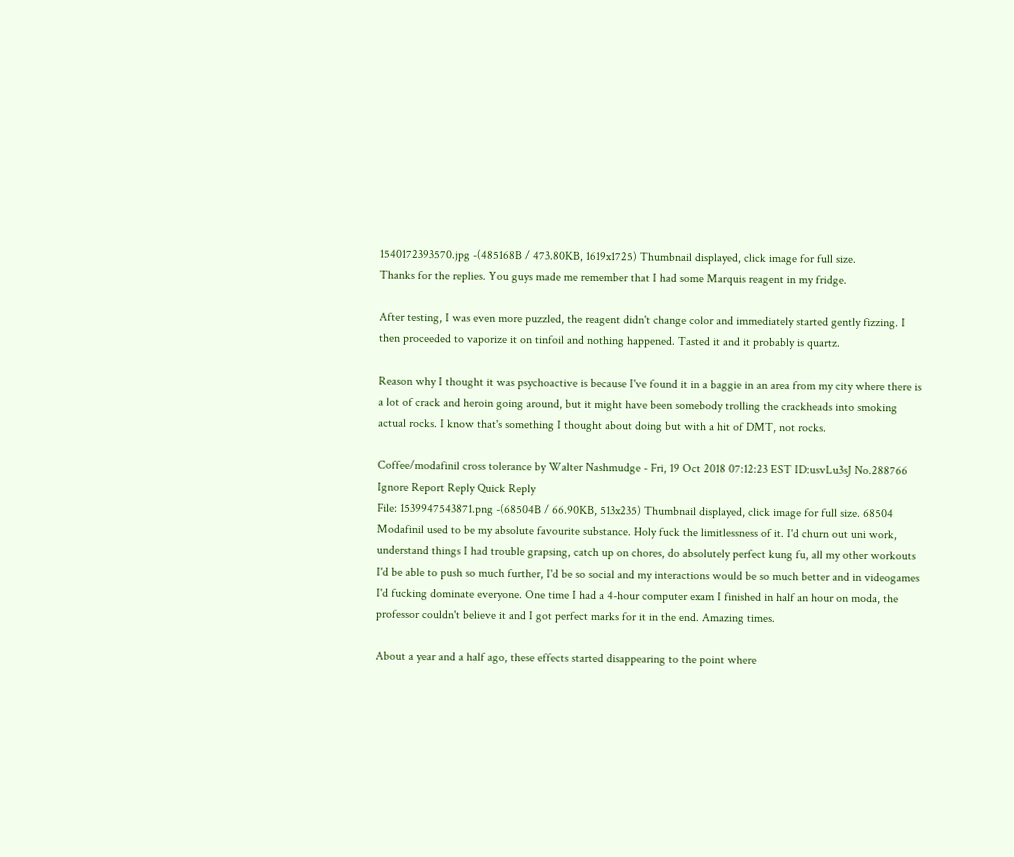1540172393570.jpg -(485168B / 473.80KB, 1619x1725) Thumbnail displayed, click image for full size.
Thanks for the replies. You guys made me remember that I had some Marquis reagent in my fridge.

After testing, I was even more puzzled, the reagent didn't change color and immediately started gently fizzing. I then proceeded to vaporize it on tinfoil and nothing happened. Tasted it and it probably is quartz.

Reason why I thought it was psychoactive is because I've found it in a baggie in an area from my city where there is a lot of crack and heroin going around, but it might have been somebody trolling the crackheads into smoking actual rocks. I know that's something I thought about doing but with a hit of DMT, not rocks.

Coffee/modafinil cross tolerance by Walter Nashmudge - Fri, 19 Oct 2018 07:12:23 EST ID:usvLu3sJ No.288766 Ignore Report Reply Quick Reply
File: 1539947543871.png -(68504B / 66.90KB, 513x235) Thumbnail displayed, click image for full size. 68504
Modafinil used to be my absolute favourite substance. Holy fuck the limitlessness of it. I'd churn out uni work, understand things I had trouble grapsing, catch up on chores, do absolutely perfect kung fu, all my other workouts I'd be able to push so much further, I'd be so social and my interactions would be so much better and in videogames I'd fucking dominate everyone. One time I had a 4-hour computer exam I finished in half an hour on moda, the professor couldn't believe it and I got perfect marks for it in the end. Amazing times.

About a year and a half ago, these effects started disappearing to the point where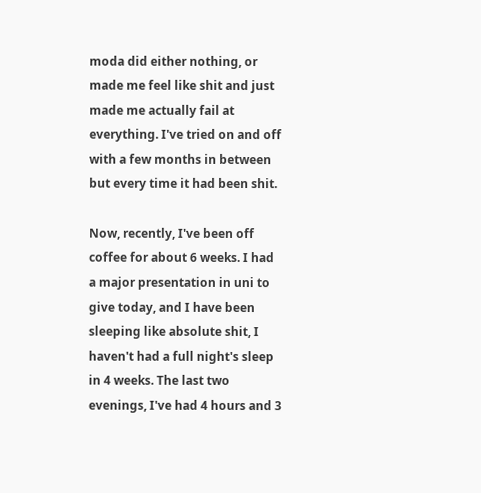moda did either nothing, or made me feel like shit and just made me actually fail at everything. I've tried on and off with a few months in between but every time it had been shit.

Now, recently, I've been off coffee for about 6 weeks. I had a major presentation in uni to give today, and I have been sleeping like absolute shit, I haven't had a full night's sleep in 4 weeks. The last two evenings, I've had 4 hours and 3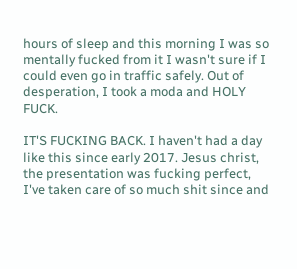hours of sleep and this morning I was so mentally fucked from it I wasn't sure if I could even go in traffic safely. Out of desperation, I took a moda and HOLY FUCK.

IT'S FUCKING BACK. I haven't had a day like this since early 2017. Jesus christ, the presentation was fucking perfect, I've taken care of so much shit since and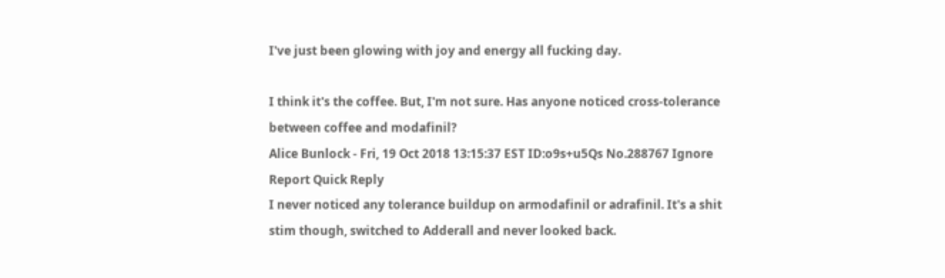I've just been glowing with joy and energy all fucking day.

I think it's the coffee. But, I'm not sure. Has anyone noticed cross-tolerance between coffee and modafinil?
Alice Bunlock - Fri, 19 Oct 2018 13:15:37 EST ID:o9s+u5Qs No.288767 Ignore Report Quick Reply
I never noticed any tolerance buildup on armodafinil or adrafinil. It's a shit stim though, switched to Adderall and never looked back.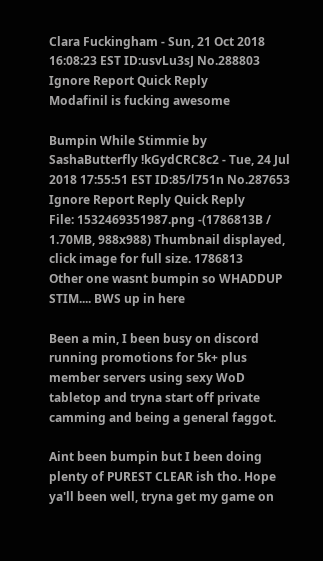Clara Fuckingham - Sun, 21 Oct 2018 16:08:23 EST ID:usvLu3sJ No.288803 Ignore Report Quick Reply
Modafinil is fucking awesome

Bumpin While Stimmie by SashaButterfly !kGydCRC8c2 - Tue, 24 Jul 2018 17:55:51 EST ID:85/l751n No.287653 Ignore Report Reply Quick Reply
File: 1532469351987.png -(1786813B / 1.70MB, 988x988) Thumbnail displayed, click image for full size. 1786813
Other one wasnt bumpin so WHADDUP STIM.... BWS up in here

Been a min, I been busy on discord running promotions for 5k+ plus member servers using sexy WoD tabletop and tryna start off private camming and being a general faggot.

Aint been bumpin but I been doing plenty of PUREST CLEAR ish tho. Hope ya'll been well, tryna get my game on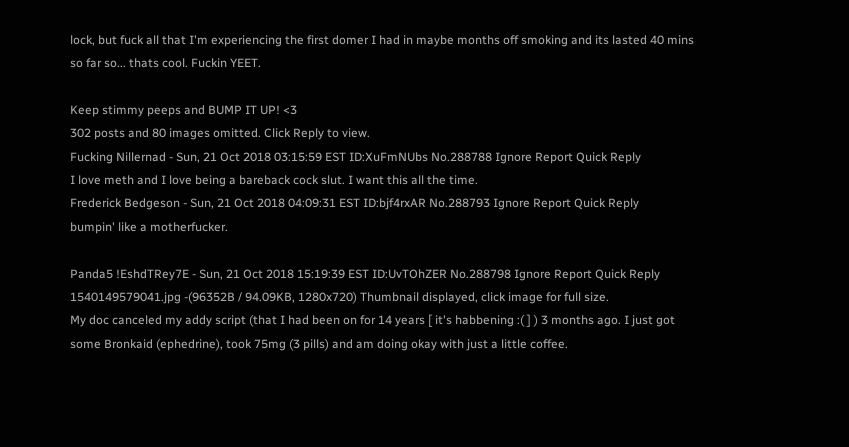lock, but fuck all that I'm experiencing the first domer I had in maybe months off smoking and its lasted 40 mins so far so... thats cool. Fuckin YEET.

Keep stimmy peeps and BUMP IT UP! <3
302 posts and 80 images omitted. Click Reply to view.
Fucking Nillernad - Sun, 21 Oct 2018 03:15:59 EST ID:XuFmNUbs No.288788 Ignore Report Quick Reply
I love meth and I love being a bareback cock slut. I want this all the time.
Frederick Bedgeson - Sun, 21 Oct 2018 04:09:31 EST ID:bjf4rxAR No.288793 Ignore Report Quick Reply
bumpin' like a motherfucker.

Panda5 !EshdTRey7E - Sun, 21 Oct 2018 15:19:39 EST ID:UvTOhZER No.288798 Ignore Report Quick Reply
1540149579041.jpg -(96352B / 94.09KB, 1280x720) Thumbnail displayed, click image for full size.
My doc canceled my addy script (that I had been on for 14 years [ it's habbening :( ] ) 3 months ago. I just got some Bronkaid (ephedrine), took 75mg (3 pills) and am doing okay with just a little coffee.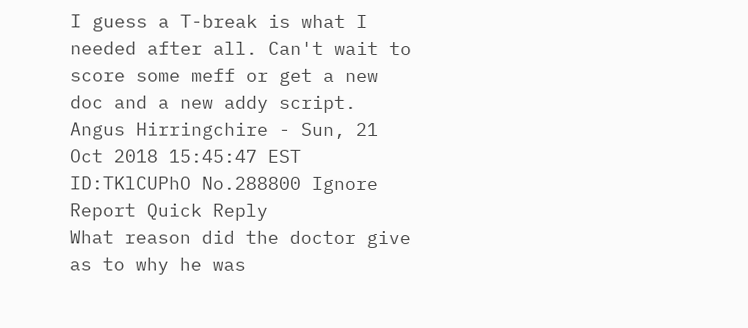I guess a T-break is what I needed after all. Can't wait to score some meff or get a new doc and a new addy script.
Angus Hirringchire - Sun, 21 Oct 2018 15:45:47 EST ID:TKlCUPhO No.288800 Ignore Report Quick Reply
What reason did the doctor give as to why he was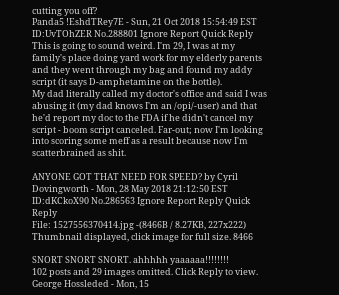cutting you off?
Panda5 !EshdTRey7E - Sun, 21 Oct 2018 15:54:49 EST ID:UvTOhZER No.288801 Ignore Report Quick Reply
This is going to sound weird. I'm 29, I was at my family's place doing yard work for my elderly parents and they went through my bag and found my addy script (it says D-amphetamine on the bottle).
My dad literally called my doctor's office and said I was abusing it (my dad knows I'm an /opi/-user) and that he'd report my doc to the FDA if he didn't cancel my script - boom script canceled. Far-out; now I'm looking into scoring some meff as a result because now I'm scatterbrained as shit.

ANYONE GOT THAT NEED FOR SPEED? by Cyril Dovingworth - Mon, 28 May 2018 21:12:50 EST ID:dKCkoX90 No.286563 Ignore Report Reply Quick Reply
File: 1527556370414.jpg -(8466B / 8.27KB, 227x222) Thumbnail displayed, click image for full size. 8466

SNORT SNORT SNORT. ahhhhh yaaaaaa!!!!!!!!
102 posts and 29 images omitted. Click Reply to view.
George Hossleded - Mon, 15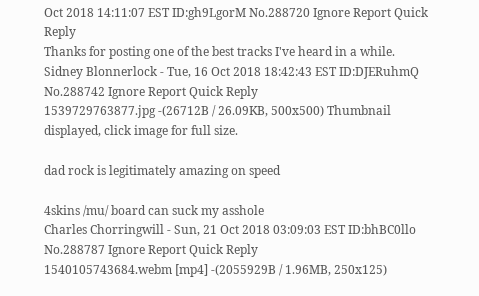Oct 2018 14:11:07 EST ID:gh9LgorM No.288720 Ignore Report Quick Reply
Thanks for posting one of the best tracks I've heard in a while.
Sidney Blonnerlock - Tue, 16 Oct 2018 18:42:43 EST ID:DJERuhmQ No.288742 Ignore Report Quick Reply
1539729763877.jpg -(26712B / 26.09KB, 500x500) Thumbnail displayed, click image for full size.

dad rock is legitimately amazing on speed

4skins /mu/ board can suck my asshole
Charles Chorringwill - Sun, 21 Oct 2018 03:09:03 EST ID:bhBC0llo No.288787 Ignore Report Quick Reply
1540105743684.webm [mp4] -(2055929B / 1.96MB, 250x125)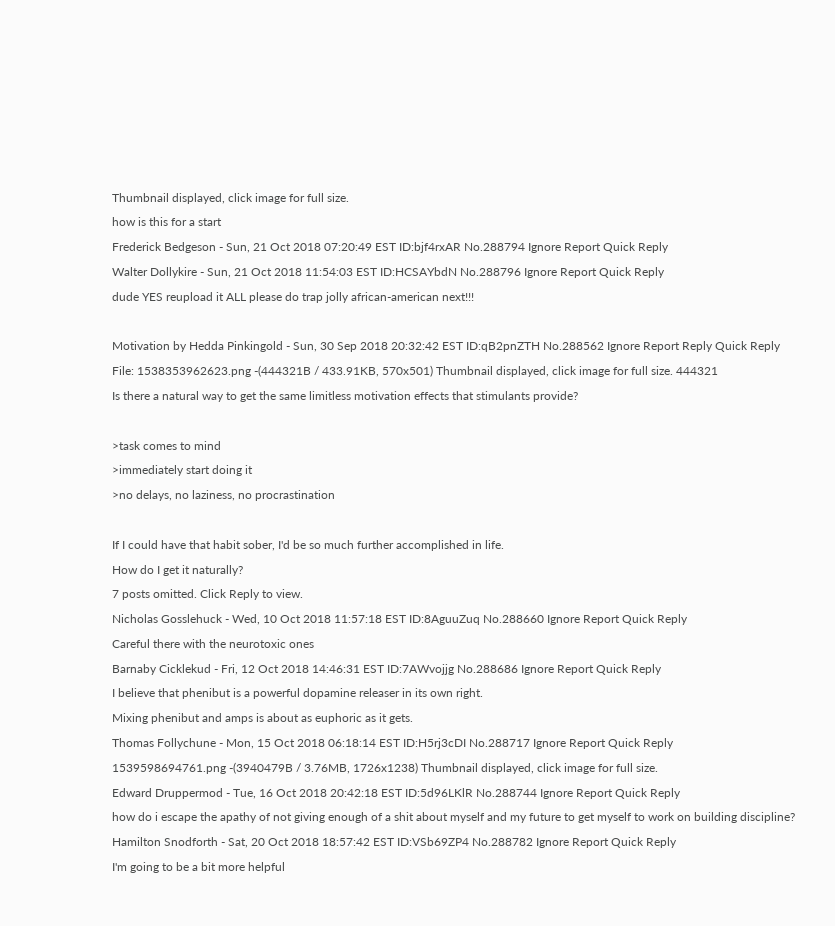Thumbnail displayed, click image for full size.
how is this for a start
Frederick Bedgeson - Sun, 21 Oct 2018 07:20:49 EST ID:bjf4rxAR No.288794 Ignore Report Quick Reply
Walter Dollykire - Sun, 21 Oct 2018 11:54:03 EST ID:HCSAYbdN No.288796 Ignore Report Quick Reply
dude YES reupload it ALL please do trap jolly african-american next!!!

Motivation by Hedda Pinkingold - Sun, 30 Sep 2018 20:32:42 EST ID:qB2pnZTH No.288562 Ignore Report Reply Quick Reply
File: 1538353962623.png -(444321B / 433.91KB, 570x501) Thumbnail displayed, click image for full size. 444321
Is there a natural way to get the same limitless motivation effects that stimulants provide?

>task comes to mind
>immediately start doing it
>no delays, no laziness, no procrastination

If I could have that habit sober, I'd be so much further accomplished in life.
How do I get it naturally?
7 posts omitted. Click Reply to view.
Nicholas Gosslehuck - Wed, 10 Oct 2018 11:57:18 EST ID:8AguuZuq No.288660 Ignore Report Quick Reply
Careful there with the neurotoxic ones
Barnaby Cicklekud - Fri, 12 Oct 2018 14:46:31 EST ID:7AWvojjg No.288686 Ignore Report Quick Reply
I believe that phenibut is a powerful dopamine releaser in its own right.
Mixing phenibut and amps is about as euphoric as it gets.
Thomas Follychune - Mon, 15 Oct 2018 06:18:14 EST ID:H5rj3cDI No.288717 Ignore Report Quick Reply
1539598694761.png -(3940479B / 3.76MB, 1726x1238) Thumbnail displayed, click image for full size.
Edward Druppermod - Tue, 16 Oct 2018 20:42:18 EST ID:5d96LKlR No.288744 Ignore Report Quick Reply
how do i escape the apathy of not giving enough of a shit about myself and my future to get myself to work on building discipline?
Hamilton Snodforth - Sat, 20 Oct 2018 18:57:42 EST ID:VSb69ZP4 No.288782 Ignore Report Quick Reply
I'm going to be a bit more helpful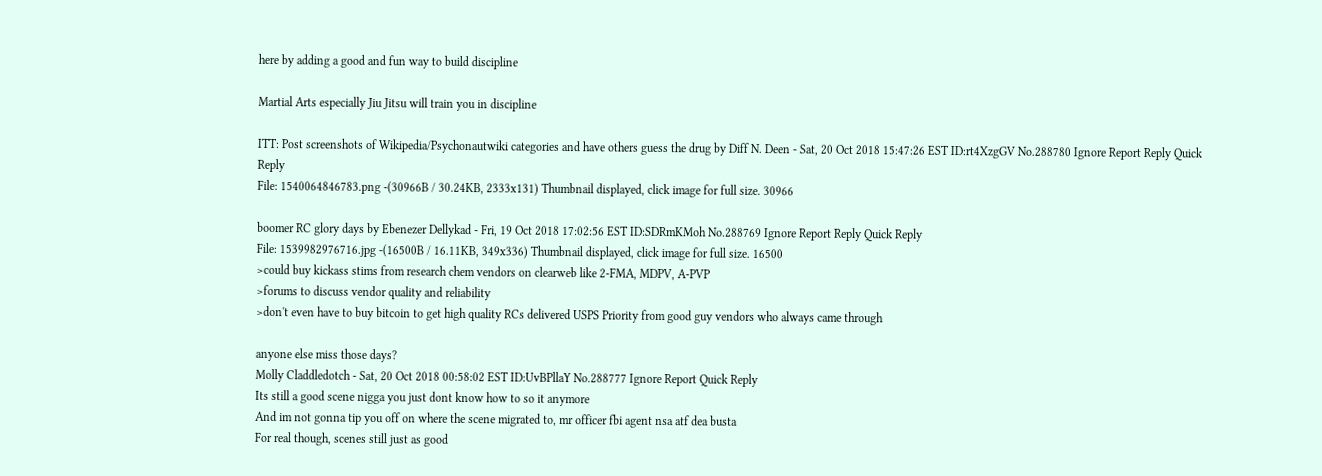here by adding a good and fun way to build discipline

Martial Arts especially Jiu Jitsu will train you in discipline

ITT: Post screenshots of Wikipedia/Psychonautwiki categories and have others guess the drug by Diff N. Deen - Sat, 20 Oct 2018 15:47:26 EST ID:rt4XzgGV No.288780 Ignore Report Reply Quick Reply
File: 1540064846783.png -(30966B / 30.24KB, 2333x131) Thumbnail displayed, click image for full size. 30966

boomer RC glory days by Ebenezer Dellykad - Fri, 19 Oct 2018 17:02:56 EST ID:SDRmKMoh No.288769 Ignore Report Reply Quick Reply
File: 1539982976716.jpg -(16500B / 16.11KB, 349x336) Thumbnail displayed, click image for full size. 16500
>could buy kickass stims from research chem vendors on clearweb like 2-FMA, MDPV, A-PVP
>forums to discuss vendor quality and reliability
>don't even have to buy bitcoin to get high quality RCs delivered USPS Priority from good guy vendors who always came through

anyone else miss those days?
Molly Claddledotch - Sat, 20 Oct 2018 00:58:02 EST ID:UvBPllaY No.288777 Ignore Report Quick Reply
Its still a good scene nigga you just dont know how to so it anymore
And im not gonna tip you off on where the scene migrated to, mr officer fbi agent nsa atf dea busta
For real though, scenes still just as good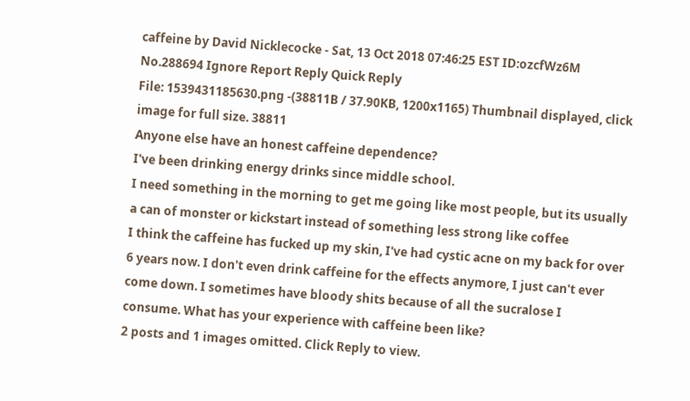caffeine by David Nicklecocke - Sat, 13 Oct 2018 07:46:25 EST ID:ozcfWz6M No.288694 Ignore Report Reply Quick Reply
File: 1539431185630.png -(38811B / 37.90KB, 1200x1165) Thumbnail displayed, click image for full size. 38811
Anyone else have an honest caffeine dependence?
I've been drinking energy drinks since middle school.
I need something in the morning to get me going like most people, but its usually a can of monster or kickstart instead of something less strong like coffee
I think the caffeine has fucked up my skin, I've had cystic acne on my back for over 6 years now. I don't even drink caffeine for the effects anymore, I just can't ever come down. I sometimes have bloody shits because of all the sucralose I consume. What has your experience with caffeine been like?
2 posts and 1 images omitted. Click Reply to view.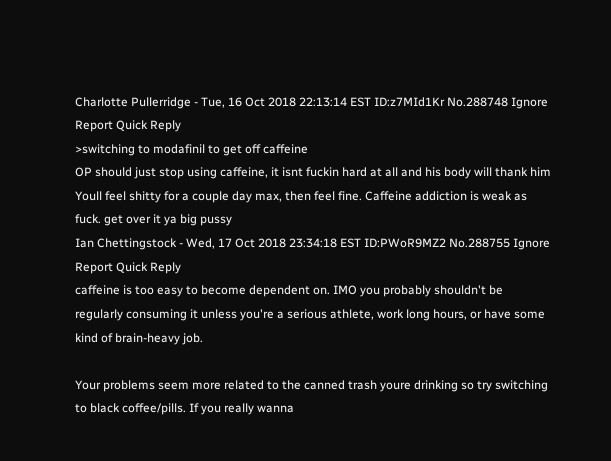Charlotte Pullerridge - Tue, 16 Oct 2018 22:13:14 EST ID:z7MId1Kr No.288748 Ignore Report Quick Reply
>switching to modafinil to get off caffeine
OP should just stop using caffeine, it isnt fuckin hard at all and his body will thank him
Youll feel shitty for a couple day max, then feel fine. Caffeine addiction is weak as fuck. get over it ya big pussy
Ian Chettingstock - Wed, 17 Oct 2018 23:34:18 EST ID:PWoR9MZ2 No.288755 Ignore Report Quick Reply
caffeine is too easy to become dependent on. IMO you probably shouldn't be regularly consuming it unless you're a serious athlete, work long hours, or have some kind of brain-heavy job.

Your problems seem more related to the canned trash youre drinking so try switching to black coffee/pills. If you really wanna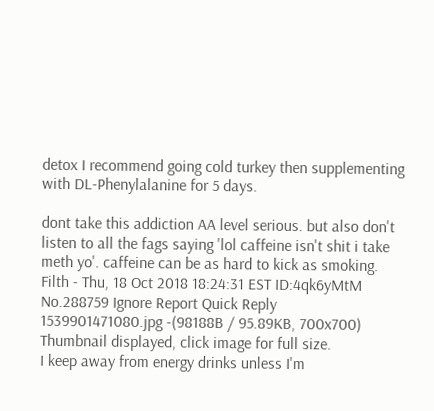detox I recommend going cold turkey then supplementing with DL-Phenylalanine for 5 days.

dont take this addiction AA level serious. but also don't listen to all the fags saying 'lol caffeine isn't shit i take meth yo'. caffeine can be as hard to kick as smoking.
Filth - Thu, 18 Oct 2018 18:24:31 EST ID:4qk6yMtM No.288759 Ignore Report Quick Reply
1539901471080.jpg -(98188B / 95.89KB, 700x700) Thumbnail displayed, click image for full size.
I keep away from energy drinks unless I'm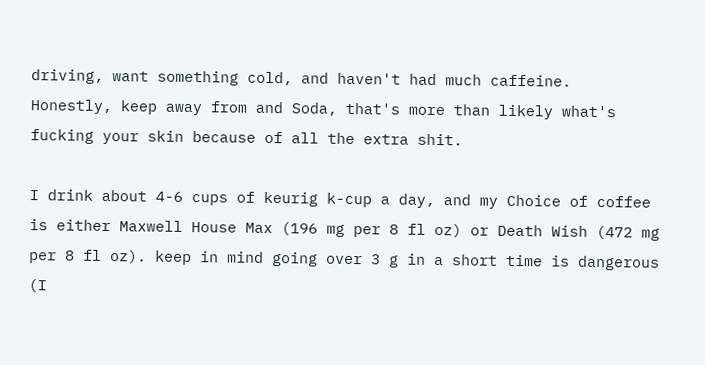driving, want something cold, and haven't had much caffeine.
Honestly, keep away from and Soda, that's more than likely what's fucking your skin because of all the extra shit.

I drink about 4-6 cups of keurig k-cup a day, and my Choice of coffee is either Maxwell House Max (196 mg per 8 fl oz) or Death Wish (472 mg per 8 fl oz). keep in mind going over 3 g in a short time is dangerous (I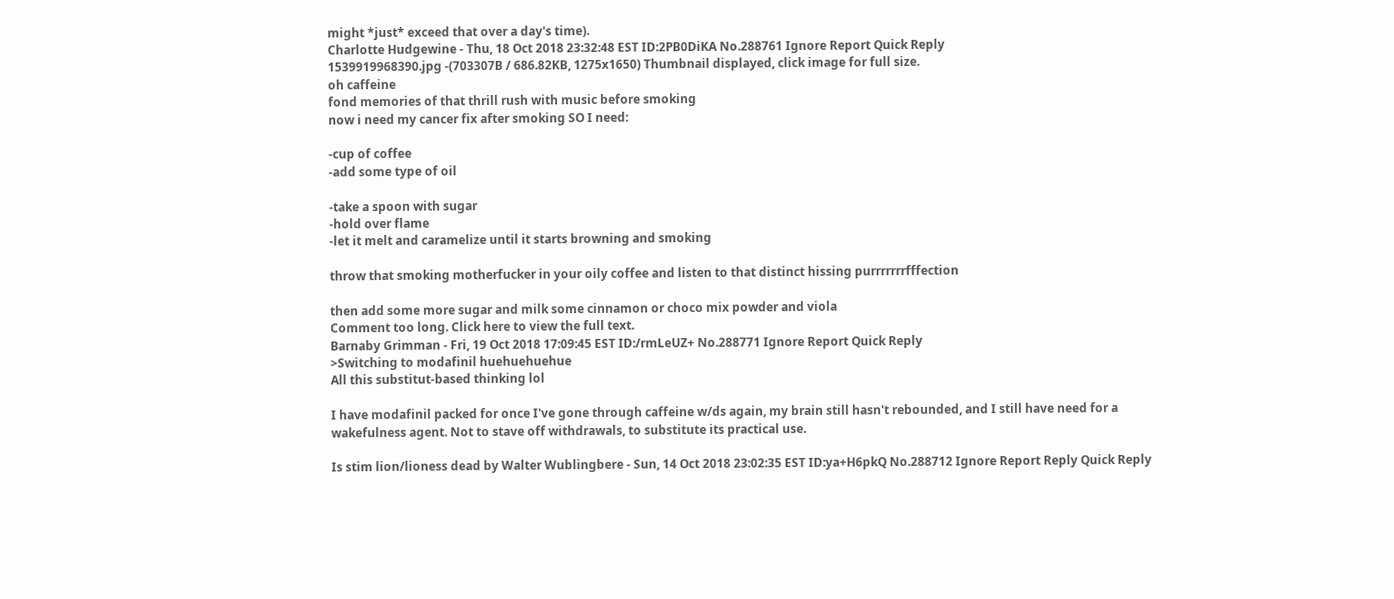might *just* exceed that over a day's time).
Charlotte Hudgewine - Thu, 18 Oct 2018 23:32:48 EST ID:2PB0DiKA No.288761 Ignore Report Quick Reply
1539919968390.jpg -(703307B / 686.82KB, 1275x1650) Thumbnail displayed, click image for full size.
oh caffeine
fond memories of that thrill rush with music before smoking
now i need my cancer fix after smoking SO I need:

-cup of coffee
-add some type of oil

-take a spoon with sugar
-hold over flame
-let it melt and caramelize until it starts browning and smoking

throw that smoking motherfucker in your oily coffee and listen to that distinct hissing purrrrrrrfffection

then add some more sugar and milk some cinnamon or choco mix powder and viola
Comment too long. Click here to view the full text.
Barnaby Grimman - Fri, 19 Oct 2018 17:09:45 EST ID:/rmLeUZ+ No.288771 Ignore Report Quick Reply
>Switching to modafinil huehuehuehue
All this substitut-based thinking lol

I have modafinil packed for once I've gone through caffeine w/ds again, my brain still hasn't rebounded, and I still have need for a wakefulness agent. Not to stave off withdrawals, to substitute its practical use.

Is stim lion/lioness dead by Walter Wublingbere - Sun, 14 Oct 2018 23:02:35 EST ID:ya+H6pkQ No.288712 Ignore Report Reply Quick Reply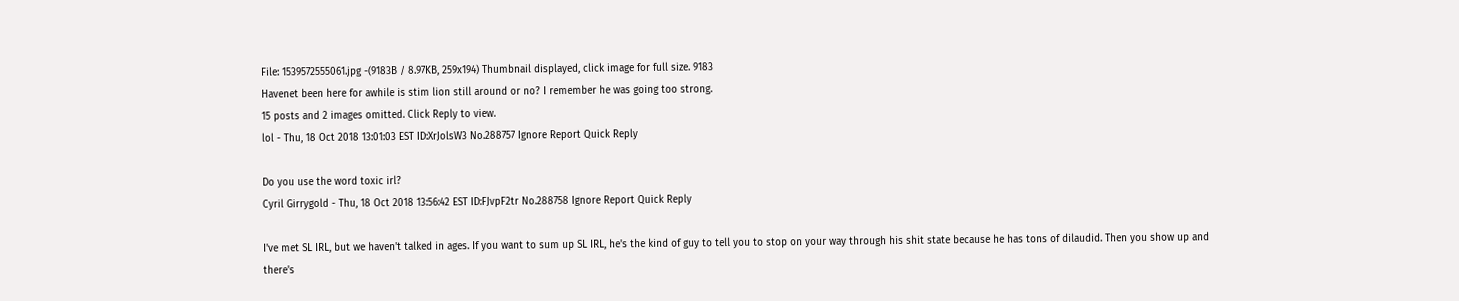File: 1539572555061.jpg -(9183B / 8.97KB, 259x194) Thumbnail displayed, click image for full size. 9183
Havenet been here for awhile is stim lion still around or no? I remember he was going too strong.
15 posts and 2 images omitted. Click Reply to view.
lol - Thu, 18 Oct 2018 13:01:03 EST ID:XrJolsW3 No.288757 Ignore Report Quick Reply

Do you use the word toxic irl?
Cyril Girrygold - Thu, 18 Oct 2018 13:56:42 EST ID:FJvpF2tr No.288758 Ignore Report Quick Reply

I've met SL IRL, but we haven't talked in ages. If you want to sum up SL IRL, he's the kind of guy to tell you to stop on your way through his shit state because he has tons of dilaudid. Then you show up and there's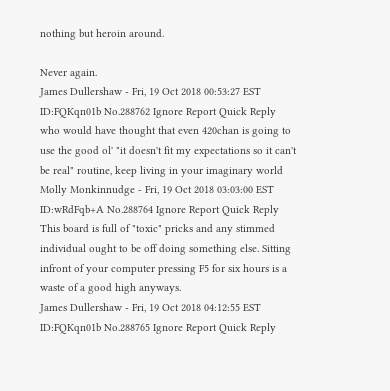nothing but heroin around.

Never again.
James Dullershaw - Fri, 19 Oct 2018 00:53:27 EST ID:FQKqn01b No.288762 Ignore Report Quick Reply
who would have thought that even 420chan is going to use the good ol' "it doesn't fit my expectations so it can't be real" routine, keep living in your imaginary world
Molly Monkinnudge - Fri, 19 Oct 2018 03:03:00 EST ID:wRdFqb+A No.288764 Ignore Report Quick Reply
This board is full of "toxic" pricks and any stimmed individual ought to be off doing something else. Sitting infront of your computer pressing F5 for six hours is a waste of a good high anyways.
James Dullershaw - Fri, 19 Oct 2018 04:12:55 EST ID:FQKqn01b No.288765 Ignore Report Quick Reply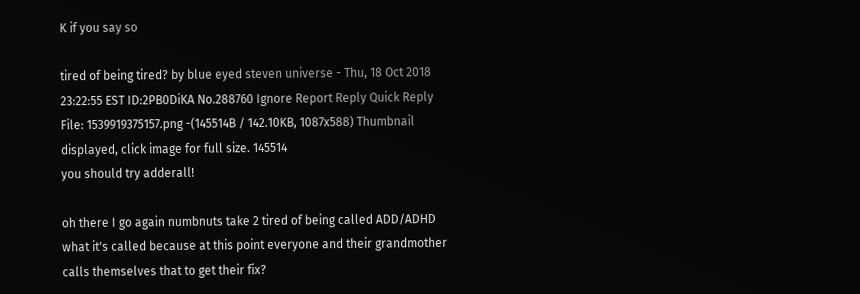K if you say so

tired of being tired? by blue eyed steven universe - Thu, 18 Oct 2018 23:22:55 EST ID:2PB0DiKA No.288760 Ignore Report Reply Quick Reply
File: 1539919375157.png -(145514B / 142.10KB, 1087x588) Thumbnail displayed, click image for full size. 145514
you should try adderall!

oh there I go again numbnuts take 2 tired of being called ADD/ADHD what it's called because at this point everyone and their grandmother calls themselves that to get their fix?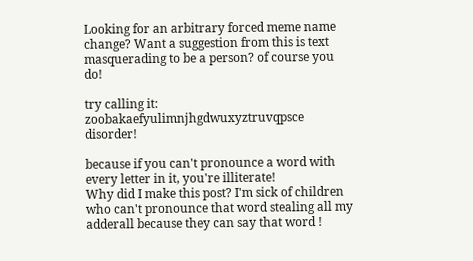Looking for an arbitrary forced meme name change? Want a suggestion from this is text masquerading to be a person? of course you do!

try calling it:
zoobakaefyulimnjhgdwuxyztruvqpsce disorder!

because if you can't pronounce a word with every letter in it, you're illiterate!
Why did I make this post? I'm sick of children who can't pronounce that word stealing all my adderall because they can say that word !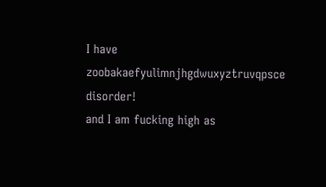I have zoobakaefyulimnjhgdwuxyztruvqpsce disorder!
and I am fucking high as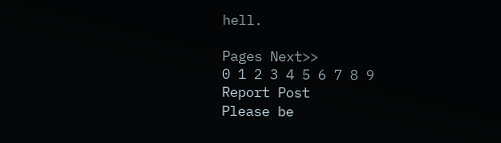hell.

Pages Next>>
0 1 2 3 4 5 6 7 8 9
Report Post
Please be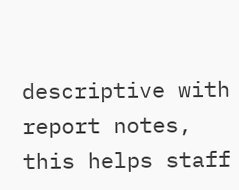descriptive with report notes,
this helps staff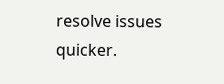resolve issues quicker.